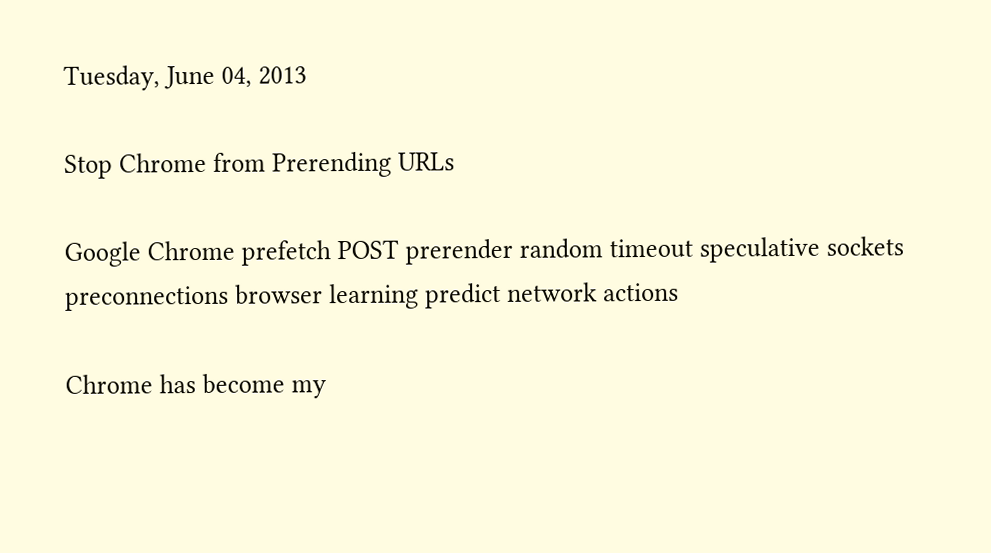Tuesday, June 04, 2013

Stop Chrome from Prerending URLs

Google Chrome prefetch POST prerender random timeout speculative sockets preconnections browser learning predict network actions

Chrome has become my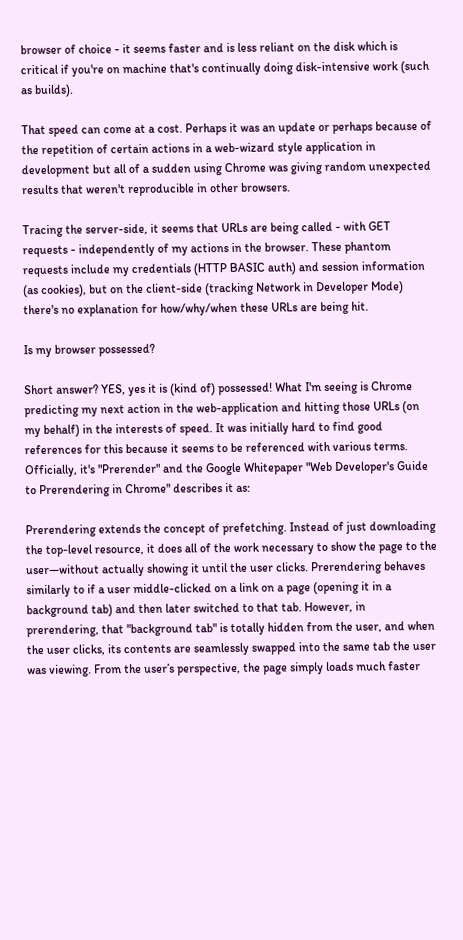browser of choice - it seems faster and is less reliant on the disk which is critical if you're on machine that's continually doing disk-intensive work (such as builds).

That speed can come at a cost. Perhaps it was an update or perhaps because of the repetition of certain actions in a web-wizard style application in development but all of a sudden using Chrome was giving random unexpected results that weren't reproducible in other browsers.

Tracing the server-side, it seems that URLs are being called - with GET requests - independently of my actions in the browser. These phantom requests include my credentials (HTTP BASIC auth) and session information (as cookies), but on the client-side (tracking Network in Developer Mode) there's no explanation for how/why/when these URLs are being hit.

Is my browser possessed?

Short answer? YES, yes it is (kind of) possessed! What I'm seeing is Chrome predicting my next action in the web-application and hitting those URLs (on my behalf) in the interests of speed. It was initially hard to find good references for this because it seems to be referenced with various terms. Officially, it's "Prerender" and the Google Whitepaper "Web Developer's Guide to Prerendering in Chrome" describes it as:

Prerendering extends the concept of prefetching. Instead of just downloading the top-level resource, it does all of the work necessary to show the page to the user—without actually showing it until the user clicks. Prerendering behaves similarly to if a user middle-clicked on a link on a page (opening it in a background tab) and then later switched to that tab. However, in prerendering, that "background tab" is totally hidden from the user, and when the user clicks, its contents are seamlessly swapped into the same tab the user was viewing. From the user’s perspective, the page simply loads much faster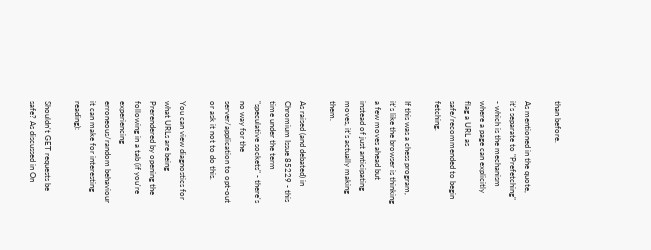than before.

As mentioned in the quote, it's separate to "Prefetching" - which is the mechanism where a page can explicitly flag a URL as safe/recommended to begin fetching.

If this was a chess program, it's like the browser is thinking a few moves ahead but instead of just anticipating moves, it's actually making them.

As raised (and debated) in Chromium Issue 85229 - this time under the term "speculative sockets" - there's no way for the server/application to opt-out or ask it not to do this.

You can view diagnostics for what URLs are being Prerendered by opening the following in a tab (if you're experiencing erroneous/random behaviour it can make for interesting reading):

Shouldn't GET requests be safe? As discussed in On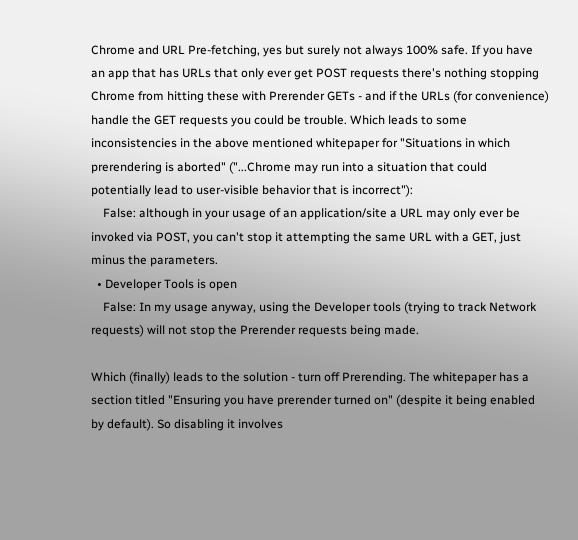Chrome and URL Pre-fetching, yes but surely not always 100% safe. If you have an app that has URLs that only ever get POST requests there's nothing stopping Chrome from hitting these with Prerender GETs - and if the URLs (for convenience) handle the GET requests you could be trouble. Which leads to some inconsistencies in the above mentioned whitepaper for "Situations in which prerendering is aborted" ("...Chrome may run into a situation that could potentially lead to user-visible behavior that is incorrect"):
    False: although in your usage of an application/site a URL may only ever be invoked via POST, you can't stop it attempting the same URL with a GET, just minus the parameters.
  • Developer Tools is open
    False: In my usage anyway, using the Developer tools (trying to track Network requests) will not stop the Prerender requests being made.

Which (finally) leads to the solution - turn off Prerending. The whitepaper has a section titled "Ensuring you have prerender turned on" (despite it being enabled by default). So disabling it involves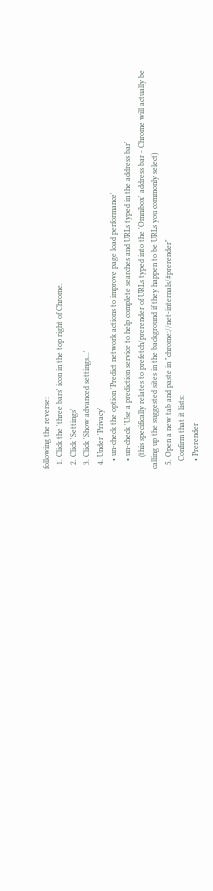following the reverse:
  1. Click the 'three bars' icon in the top right of Chrome.
  2. Click 'Settings'
  3. Click 'Show advanced settings...'
  4. Under 'Privacy'
    • un-check the option 'Predict network actions to improve page load performance'
    • un-check 'Use a prediction service to help complete searches and URLs typed in the address bar'
      (this specifically relates to prefetch/prerender of URLs typed into the 'Omnibox' address bar - Chrome will actually be calling up the suggested sites in the background if they happen to be URLs you commonly select)
  5. Open a new tab and paste in "chrome://net-internals/#prerender"
    Confirm that it lists:
    • Prerender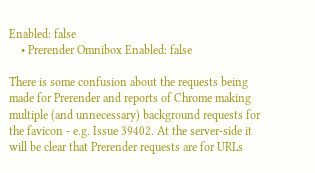Enabled: false
    • Prerender Omnibox Enabled: false

There is some confusion about the requests being made for Prerender and reports of Chrome making multiple (and unnecessary) background requests for the favicon - e.g. Issue 39402. At the server-side it will be clear that Prerender requests are for URLs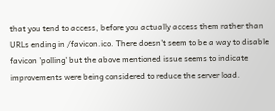that you tend to access, before you actually access them rather than URLs ending in /favicon.ico. There doesn't seem to be a way to disable favicon 'polling' but the above mentioned issue seems to indicate improvements were being considered to reduce the server load.